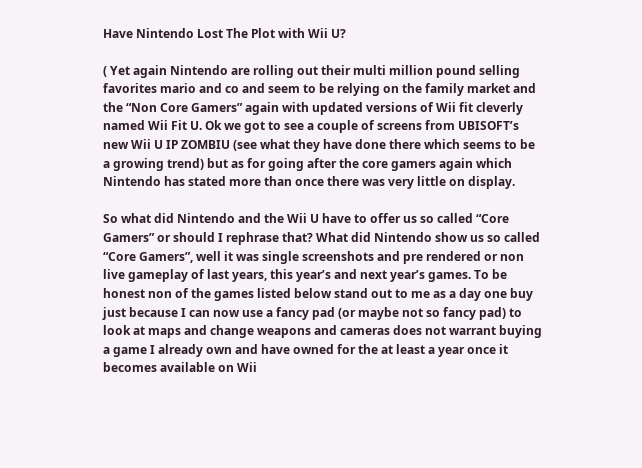Have Nintendo Lost The Plot with Wii U?

( Yet again Nintendo are rolling out their multi million pound selling favorites mario and co and seem to be relying on the family market and the “Non Core Gamers” again with updated versions of Wii fit cleverly named Wii Fit U. Ok we got to see a couple of screens from UBISOFT’s new Wii U IP ZOMBIU (see what they have done there which seems to be a growing trend) but as for going after the core gamers again which Nintendo has stated more than once there was very little on display.

So what did Nintendo and the Wii U have to offer us so called “Core Gamers” or should I rephrase that? What did Nintendo show us so called “Core Gamers”, well it was single screenshots and pre rendered or non live gameplay of last years, this year’s and next year’s games. To be honest non of the games listed below stand out to me as a day one buy just because I can now use a fancy pad (or maybe not so fancy pad) to look at maps and change weapons and cameras does not warrant buying a game I already own and have owned for the at least a year once it becomes available on Wii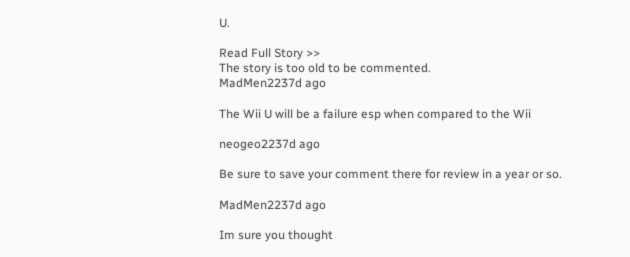U.

Read Full Story >>
The story is too old to be commented.
MadMen2237d ago

The Wii U will be a failure esp when compared to the Wii

neogeo2237d ago

Be sure to save your comment there for review in a year or so.

MadMen2237d ago

Im sure you thought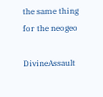the same thing for the neogeo

DivineAssault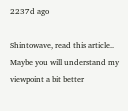2237d ago

Shintowave, read this article.. Maybe you will understand my viewpoint a bit better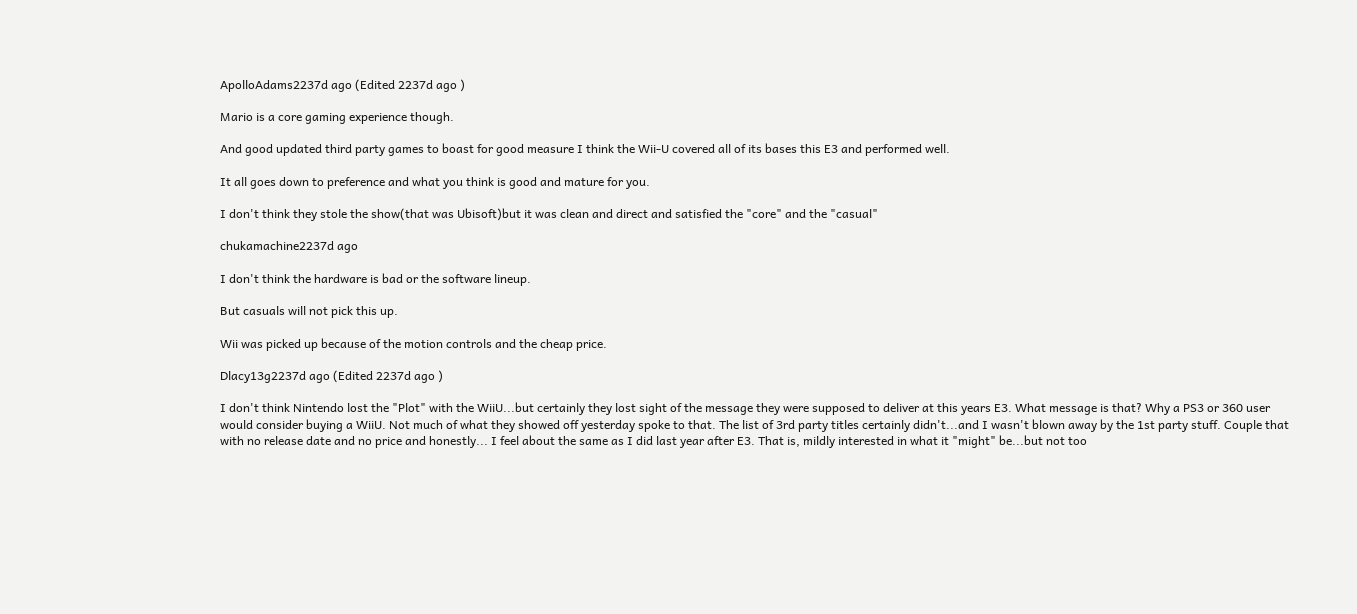ApolloAdams2237d ago (Edited 2237d ago )

Mario is a core gaming experience though.

And good updated third party games to boast for good measure I think the Wii-U covered all of its bases this E3 and performed well.

It all goes down to preference and what you think is good and mature for you.

I don't think they stole the show(that was Ubisoft)but it was clean and direct and satisfied the "core" and the "casual"

chukamachine2237d ago

I don't think the hardware is bad or the software lineup.

But casuals will not pick this up.

Wii was picked up because of the motion controls and the cheap price.

Dlacy13g2237d ago (Edited 2237d ago )

I don't think Nintendo lost the "Plot" with the WiiU...but certainly they lost sight of the message they were supposed to deliver at this years E3. What message is that? Why a PS3 or 360 user would consider buying a WiiU. Not much of what they showed off yesterday spoke to that. The list of 3rd party titles certainly didn't...and I wasn't blown away by the 1st party stuff. Couple that with no release date and no price and honestly... I feel about the same as I did last year after E3. That is, mildly interested in what it "might" be...but not too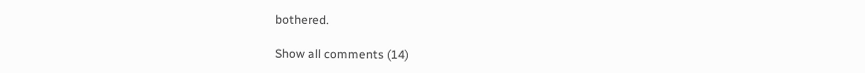bothered.

Show all comments (14)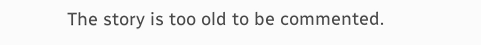The story is too old to be commented.